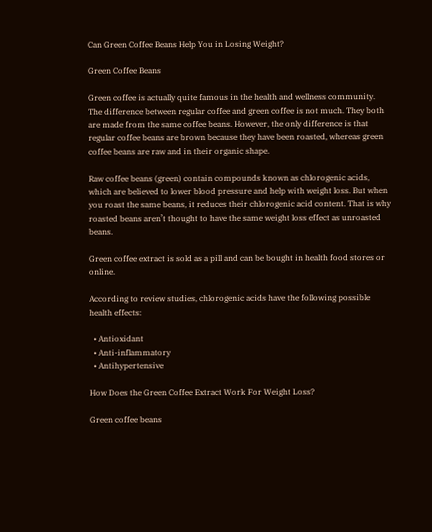Can Green Coffee Beans Help You in Losing Weight?

Green Coffee Beans

Green coffee is actually quite famous in the health and wellness community. The difference between regular coffee and green coffee is not much. They both are made from the same coffee beans. However, the only difference is that regular coffee beans are brown because they have been roasted, whereas green coffee beans are raw and in their organic shape.

Raw coffee beans (green) contain compounds known as chlorogenic acids, which are believed to lower blood pressure and help with weight loss. But when you roast the same beans, it reduces their chlorogenic acid content. That is why roasted beans aren’t thought to have the same weight loss effect as unroasted beans.

Green coffee extract is sold as a pill and can be bought in health food stores or online.

According to review studies, chlorogenic acids have the following possible health effects:

  • Antioxidant
  • Anti-inflammatory
  • Antihypertensive

How Does the Green Coffee Extract Work For Weight Loss?

Green coffee beans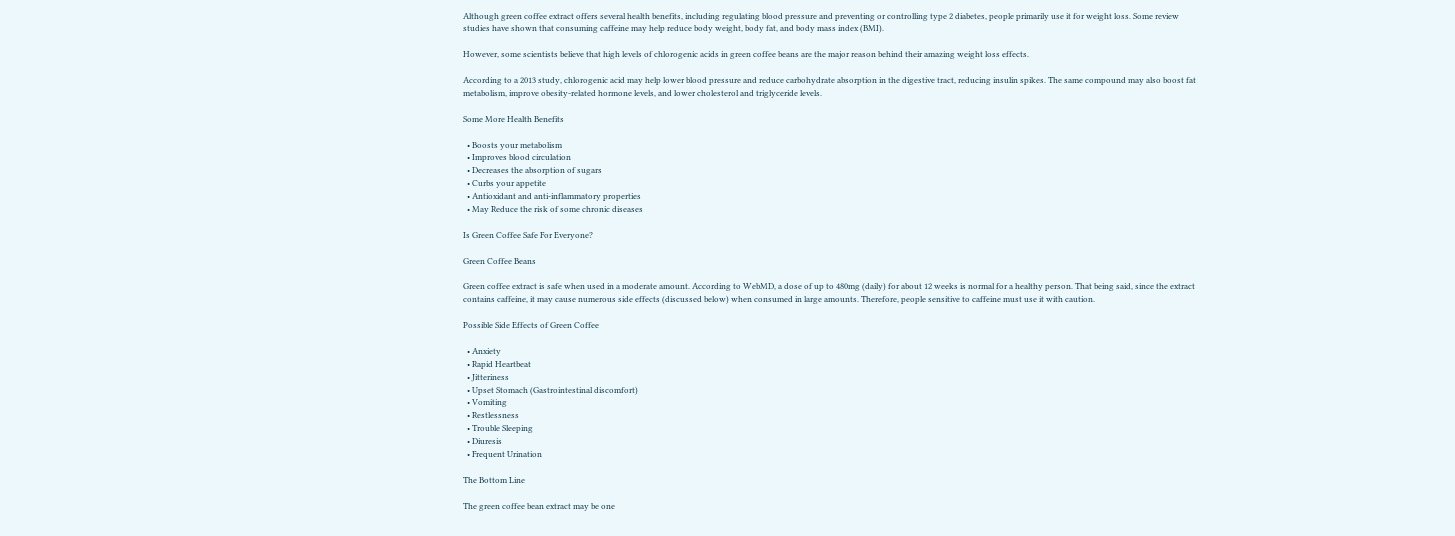Although green coffee extract offers several health benefits, including regulating blood pressure and preventing or controlling type 2 diabetes, people primarily use it for weight loss. Some review studies have shown that consuming caffeine may help reduce body weight, body fat, and body mass index (BMI).

However, some scientists believe that high levels of chlorogenic acids in green coffee beans are the major reason behind their amazing weight loss effects.

According to a 2013 study, chlorogenic acid may help lower blood pressure and reduce carbohydrate absorption in the digestive tract, reducing insulin spikes. The same compound may also boost fat metabolism, improve obesity-related hormone levels, and lower cholesterol and triglyceride levels.

Some More Health Benefits

  • Boosts your metabolism
  • Improves blood circulation
  • Decreases the absorption of sugars
  • Curbs your appetite
  • Antioxidant and anti-inflammatory properties
  • May Reduce the risk of some chronic diseases

Is Green Coffee Safe For Everyone?

Green Coffee Beans

Green coffee extract is safe when used in a moderate amount. According to WebMD, a dose of up to 480mg (daily) for about 12 weeks is normal for a healthy person. That being said, since the extract contains caffeine, it may cause numerous side effects (discussed below) when consumed in large amounts. Therefore, people sensitive to caffeine must use it with caution.

Possible Side Effects of Green Coffee

  • Anxiety
  • Rapid Heartbeat
  • Jitteriness
  • Upset Stomach (Gastrointestinal discomfort)
  • Vomiting
  • Restlessness
  • Trouble Sleeping
  • Diuresis
  • Frequent Urination

The Bottom Line

The green coffee bean extract may be one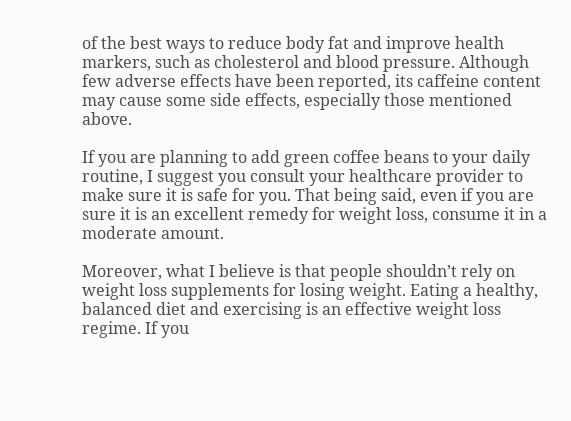of the best ways to reduce body fat and improve health markers, such as cholesterol and blood pressure. Although few adverse effects have been reported, its caffeine content may cause some side effects, especially those mentioned above.

If you are planning to add green coffee beans to your daily routine, I suggest you consult your healthcare provider to make sure it is safe for you. That being said, even if you are sure it is an excellent remedy for weight loss, consume it in a moderate amount.

Moreover, what I believe is that people shouldn’t rely on weight loss supplements for losing weight. Eating a healthy, balanced diet and exercising is an effective weight loss regime. If you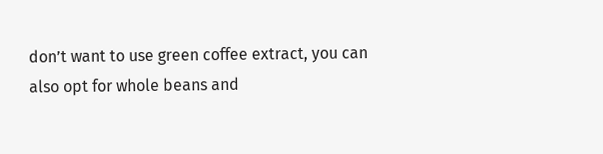don’t want to use green coffee extract, you can also opt for whole beans and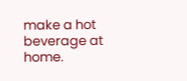make a hot beverage at home.